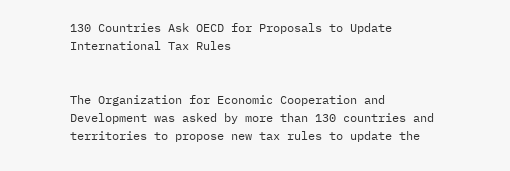130 Countries Ask OECD for Proposals to Update International Tax Rules


The Organization for Economic Cooperation and Development was asked by more than 130 countries and territories to propose new tax rules to update the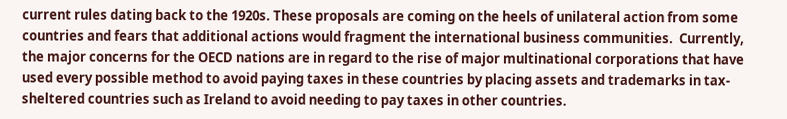current rules dating back to the 1920s. These proposals are coming on the heels of unilateral action from some countries and fears that additional actions would fragment the international business communities.  Currently, the major concerns for the OECD nations are in regard to the rise of major multinational corporations that have used every possible method to avoid paying taxes in these countries by placing assets and trademarks in tax-sheltered countries such as Ireland to avoid needing to pay taxes in other countries.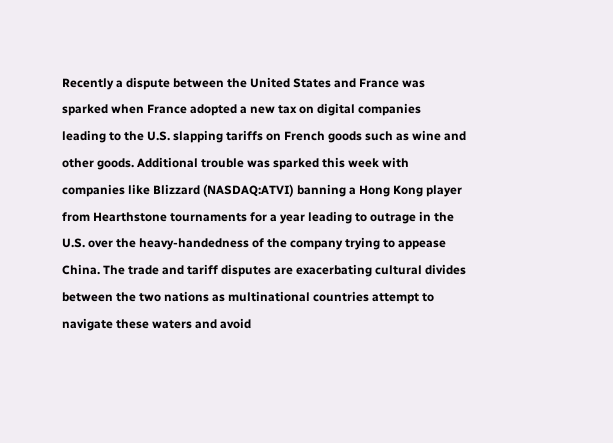Recently a dispute between the United States and France was sparked when France adopted a new tax on digital companies leading to the U.S. slapping tariffs on French goods such as wine and other goods. Additional trouble was sparked this week with companies like Blizzard (NASDAQ:ATVI) banning a Hong Kong player from Hearthstone tournaments for a year leading to outrage in the U.S. over the heavy-handedness of the company trying to appease China. The trade and tariff disputes are exacerbating cultural divides between the two nations as multinational countries attempt to navigate these waters and avoid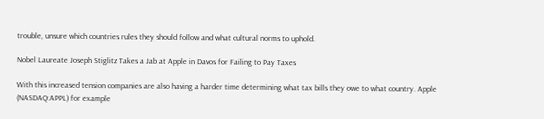trouble, unsure which countries rules they should follow and what cultural norms to uphold.

Nobel Laureate Joseph Stiglitz Takes a Jab at Apple in Davos for Failing to Pay Taxes

With this increased tension companies are also having a harder time determining what tax bills they owe to what country. Apple (NASDAQ:APPL) for example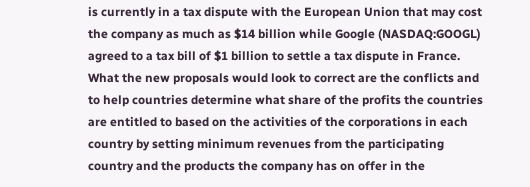is currently in a tax dispute with the European Union that may cost the company as much as $14 billion while Google (NASDAQ:GOOGL) agreed to a tax bill of $1 billion to settle a tax dispute in France.  What the new proposals would look to correct are the conflicts and to help countries determine what share of the profits the countries are entitled to based on the activities of the corporations in each country by setting minimum revenues from the participating country and the products the company has on offer in the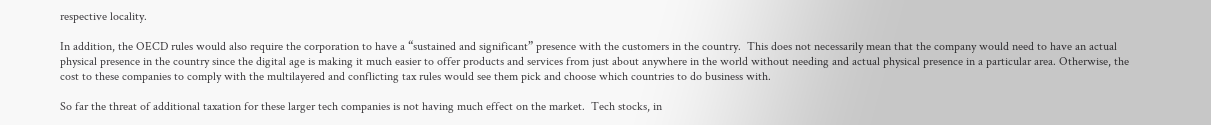respective locality.

In addition, the OECD rules would also require the corporation to have a “sustained and significant” presence with the customers in the country.  This does not necessarily mean that the company would need to have an actual physical presence in the country since the digital age is making it much easier to offer products and services from just about anywhere in the world without needing and actual physical presence in a particular area. Otherwise, the cost to these companies to comply with the multilayered and conflicting tax rules would see them pick and choose which countries to do business with.

So far the threat of additional taxation for these larger tech companies is not having much effect on the market.  Tech stocks, in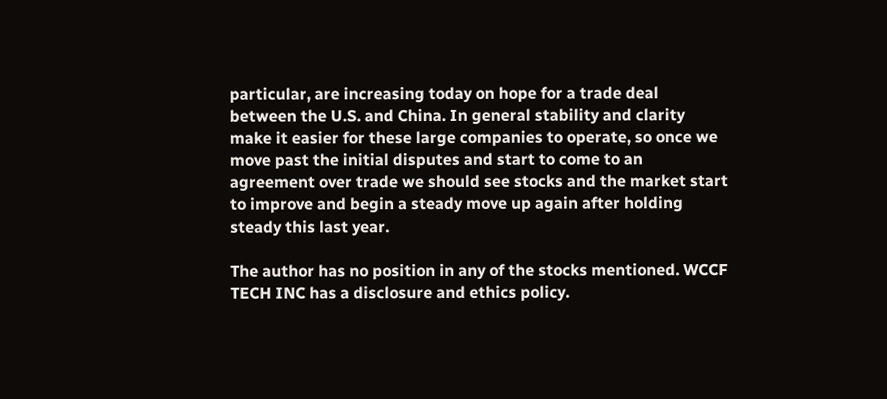particular, are increasing today on hope for a trade deal between the U.S. and China. In general stability and clarity make it easier for these large companies to operate, so once we move past the initial disputes and start to come to an agreement over trade we should see stocks and the market start to improve and begin a steady move up again after holding steady this last year.

The author has no position in any of the stocks mentioned. WCCF TECH INC has a disclosure and ethics policy.